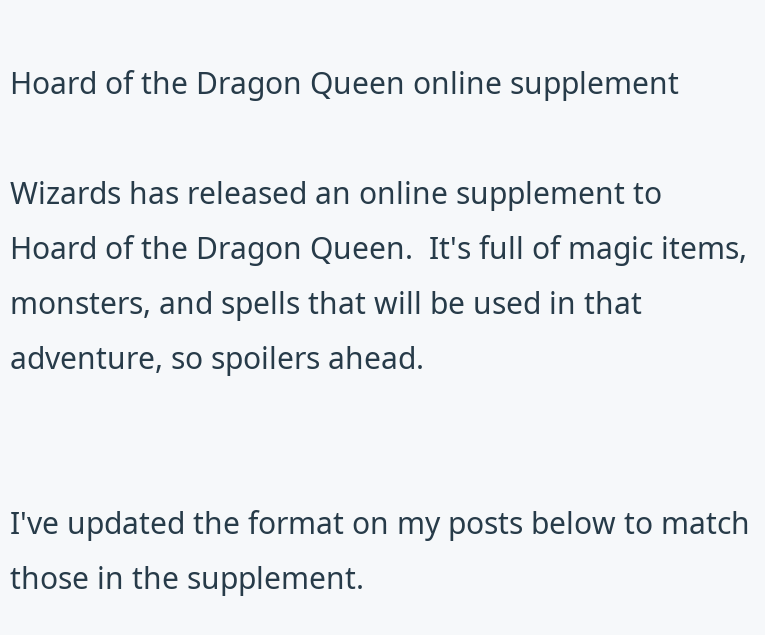Hoard of the Dragon Queen online supplement

Wizards has released an online supplement to Hoard of the Dragon Queen.  It's full of magic items, monsters, and spells that will be used in that adventure, so spoilers ahead.


I've updated the format on my posts below to match those in the supplement.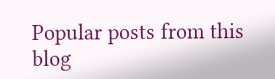Popular posts from this blog